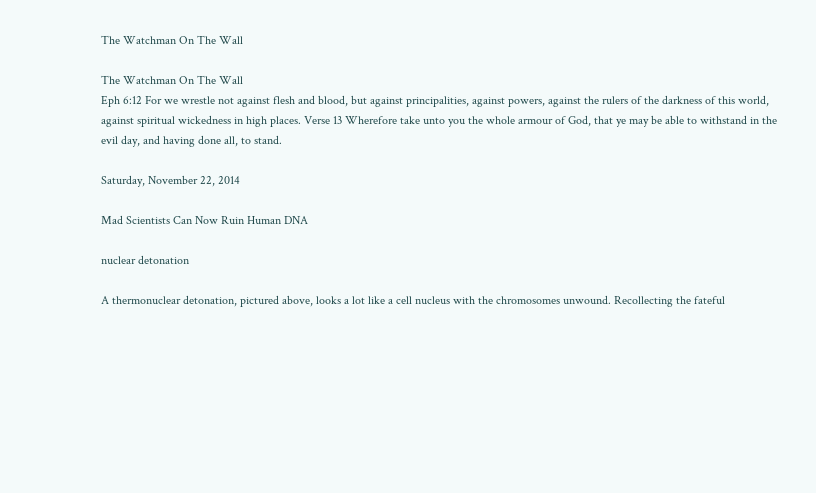The Watchman On The Wall

The Watchman On The Wall
Eph 6:12 For we wrestle not against flesh and blood, but against principalities, against powers, against the rulers of the darkness of this world, against spiritual wickedness in high places. Verse 13 Wherefore take unto you the whole armour of God, that ye may be able to withstand in the evil day, and having done all, to stand.

Saturday, November 22, 2014

Mad Scientists Can Now Ruin Human DNA

nuclear detonation

A thermonuclear detonation, pictured above, looks a lot like a cell nucleus with the chromosomes unwound. Recollecting the fateful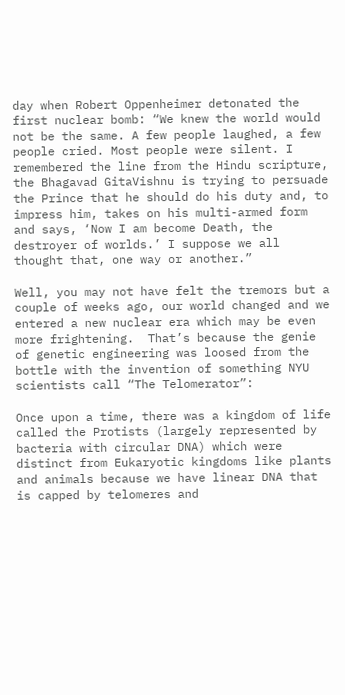day when Robert Oppenheimer detonated the first nuclear bomb: “We knew the world would not be the same. A few people laughed, a few people cried. Most people were silent. I remembered the line from the Hindu scripture, the Bhagavad GitaVishnu is trying to persuade the Prince that he should do his duty and, to impress him, takes on his multi-armed form and says, ‘Now I am become Death, the destroyer of worlds.’ I suppose we all thought that, one way or another.”

Well, you may not have felt the tremors but a couple of weeks ago, our world changed and we entered a new nuclear era which may be even more frightening.  That’s because the genie of genetic engineering was loosed from the bottle with the invention of something NYU scientists call “The Telomerator”:

Once upon a time, there was a kingdom of life called the Protists (largely represented by bacteria with circular DNA) which were distinct from Eukaryotic kingdoms like plants and animals because we have linear DNA that is capped by telomeres and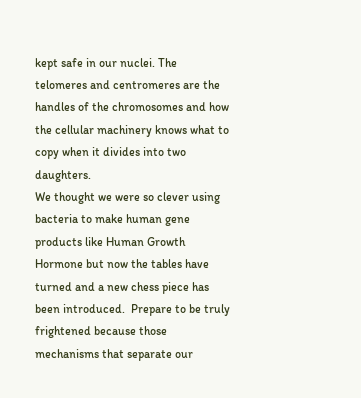kept safe in our nuclei. The telomeres and centromeres are the handles of the chromosomes and how the cellular machinery knows what to copy when it divides into two daughters.
We thought we were so clever using bacteria to make human gene products like Human Growth Hormone but now the tables have turned and a new chess piece has been introduced.  Prepare to be truly frightened because those mechanisms that separate our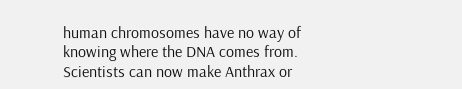human chromosomes have no way of knowing where the DNA comes from.  Scientists can now make Anthrax or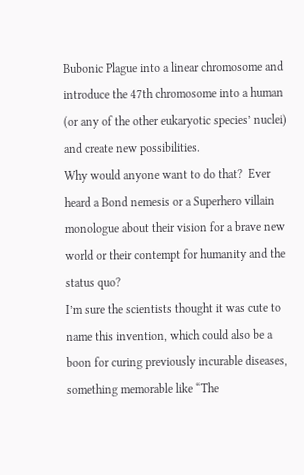Bubonic Plague into a linear chromosome and introduce the 47th chromosome into a human (or any of the other eukaryotic species’ nuclei) and create new possibilities.
Why would anyone want to do that?  Ever heard a Bond nemesis or a Superhero villain monologue about their vision for a brave new world or their contempt for humanity and the status quo?
I’m sure the scientists thought it was cute to name this invention, which could also be a boon for curing previously incurable diseases, something memorable like “The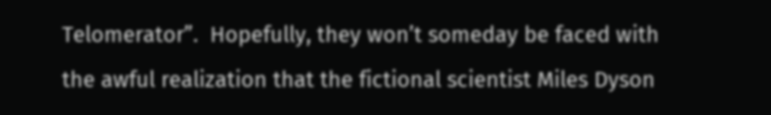Telomerator”.  Hopefully, they won’t someday be faced with the awful realization that the fictional scientist Miles Dyson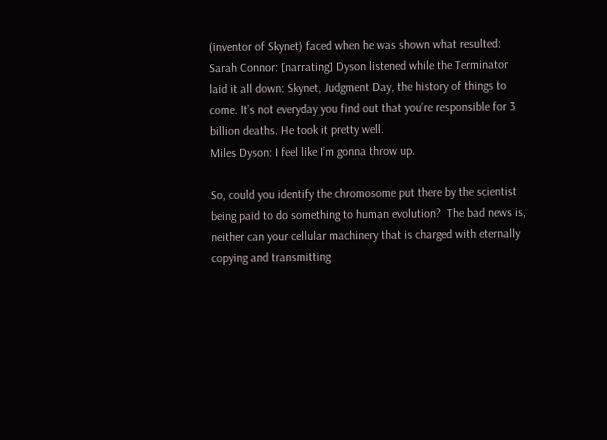(inventor of Skynet) faced when he was shown what resulted:
Sarah Connor: [narrating] Dyson listened while the Terminator laid it all down: Skynet, Judgment Day, the history of things to come. It’s not everyday you find out that you’re responsible for 3 billion deaths. He took it pretty well.
Miles Dyson: I feel like I’m gonna throw up.

So, could you identify the chromosome put there by the scientist being paid to do something to human evolution?  The bad news is, neither can your cellular machinery that is charged with eternally copying and transmitting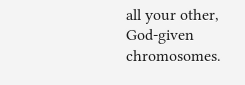all your other, God-given chromosomes.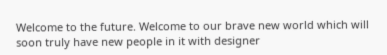Welcome to the future. Welcome to our brave new world which will soon truly have new people in it with designer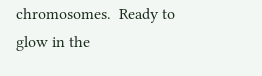chromosomes.  Ready to glow in the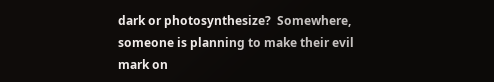dark or photosynthesize?  Somewhere, someone is planning to make their evil mark on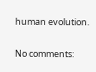human evolution.

No comments: